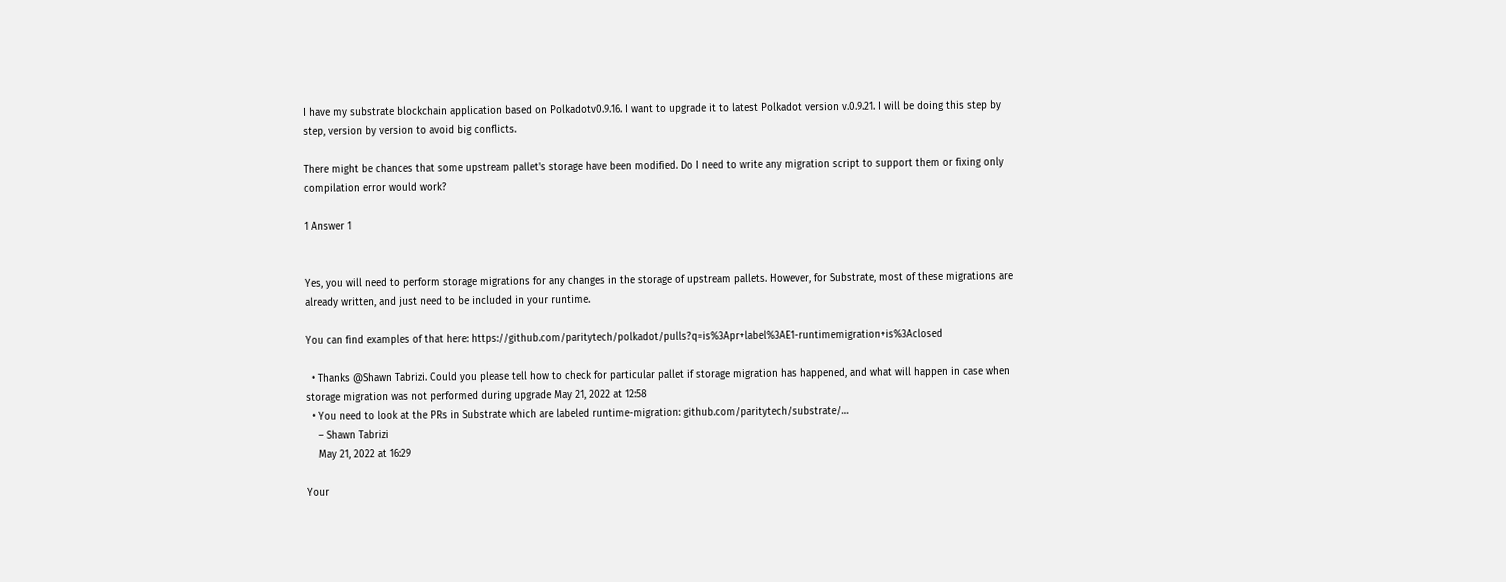I have my substrate blockchain application based on Polkadotv0.9.16. I want to upgrade it to latest Polkadot version v.0.9.21. I will be doing this step by step, version by version to avoid big conflicts.

There might be chances that some upstream pallet's storage have been modified. Do I need to write any migration script to support them or fixing only compilation error would work?

1 Answer 1


Yes, you will need to perform storage migrations for any changes in the storage of upstream pallets. However, for Substrate, most of these migrations are already written, and just need to be included in your runtime.

You can find examples of that here: https://github.com/paritytech/polkadot/pulls?q=is%3Apr+label%3AE1-runtimemigration+is%3Aclosed

  • Thanks @Shawn Tabrizi. Could you please tell how to check for particular pallet if storage migration has happened, and what will happen in case when storage migration was not performed during upgrade May 21, 2022 at 12:58
  • You need to look at the PRs in Substrate which are labeled runtime-migration: github.com/paritytech/substrate/…
    – Shawn Tabrizi
    May 21, 2022 at 16:29

Your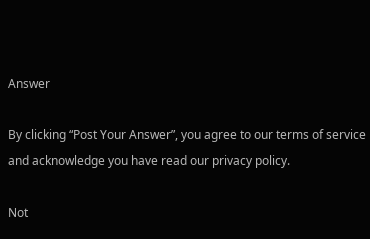Answer

By clicking “Post Your Answer”, you agree to our terms of service and acknowledge you have read our privacy policy.

Not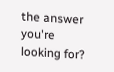the answer you're looking for?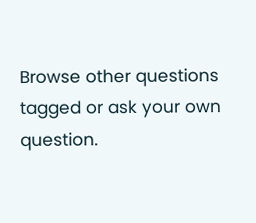Browse other questions tagged or ask your own question.